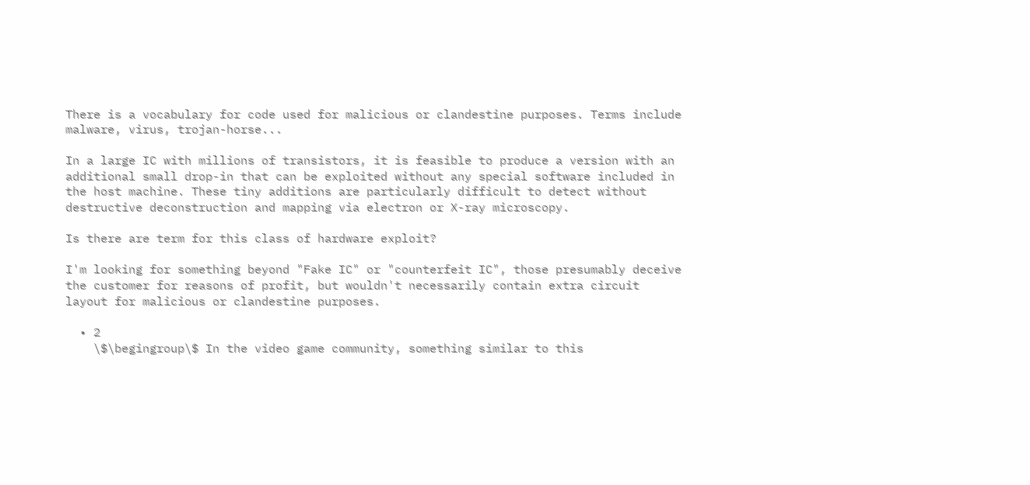There is a vocabulary for code used for malicious or clandestine purposes. Terms include malware, virus, trojan-horse...

In a large IC with millions of transistors, it is feasible to produce a version with an additional small drop-in that can be exploited without any special software included in the host machine. These tiny additions are particularly difficult to detect without destructive deconstruction and mapping via electron or X-ray microscopy.

Is there are term for this class of hardware exploit?

I'm looking for something beyond "Fake IC" or "counterfeit IC", those presumably deceive the customer for reasons of profit, but wouldn't necessarily contain extra circuit layout for malicious or clandestine purposes.

  • 2
    \$\begingroup\$ In the video game community, something similar to this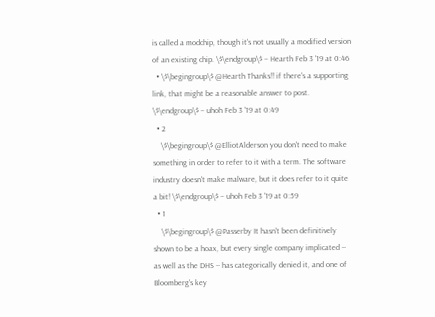is called a modchip, though it's not usually a modified version of an existing chip. \$\endgroup\$ – Hearth Feb 3 '19 at 0:46
  • \$\begingroup\$ @Hearth Thanks!! if there's a supporting link, that might be a reasonable answer to post. \$\endgroup\$ – uhoh Feb 3 '19 at 0:49
  • 2
    \$\begingroup\$ @ElliotAlderson you don't need to make something in order to refer to it with a term. The software industry doesn't make malware, but it does refer to it quite a bit! \$\endgroup\$ – uhoh Feb 3 '19 at 0:59
  • 1
    \$\begingroup\$ @Passerby It hasn't been definitively shown to be a hoax, but every single company implicated -- as well as the DHS -- has categorically denied it, and one of Bloomberg's key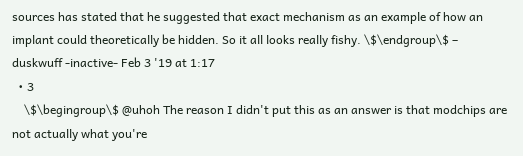sources has stated that he suggested that exact mechanism as an example of how an implant could theoretically be hidden. So it all looks really fishy. \$\endgroup\$ – duskwuff -inactive- Feb 3 '19 at 1:17
  • 3
    \$\begingroup\$ @uhoh The reason I didn't put this as an answer is that modchips are not actually what you're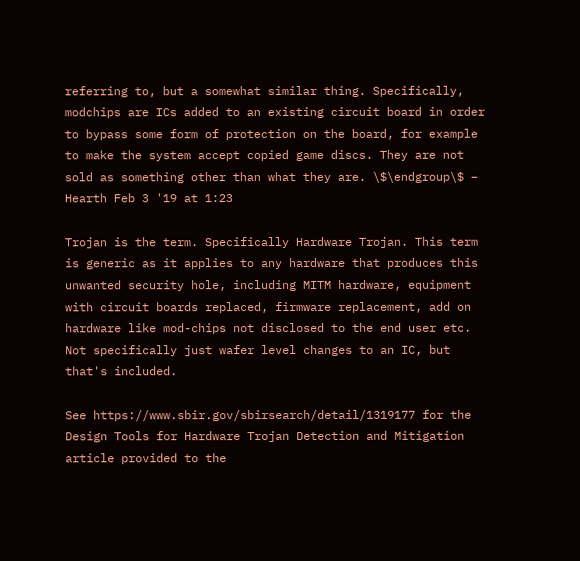referring to, but a somewhat similar thing. Specifically, modchips are ICs added to an existing circuit board in order to bypass some form of protection on the board, for example to make the system accept copied game discs. They are not sold as something other than what they are. \$\endgroup\$ – Hearth Feb 3 '19 at 1:23

Trojan is the term. Specifically Hardware Trojan. This term is generic as it applies to any hardware that produces this unwanted security hole, including MITM hardware, equipment with circuit boards replaced, firmware replacement, add on hardware like mod-chips not disclosed to the end user etc. Not specifically just wafer level changes to an IC, but that's included.

See https://www.sbir.gov/sbirsearch/detail/1319177 for the Design Tools for Hardware Trojan Detection and Mitigation article provided to the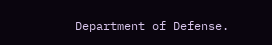Department of Defense.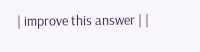| improve this answer | |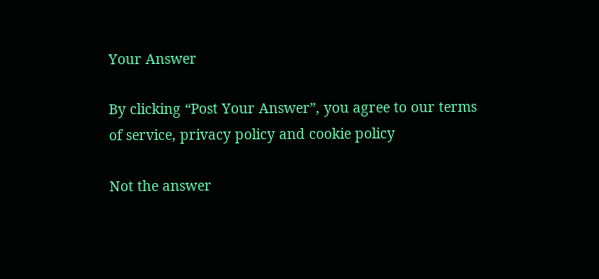Your Answer

By clicking “Post Your Answer”, you agree to our terms of service, privacy policy and cookie policy

Not the answer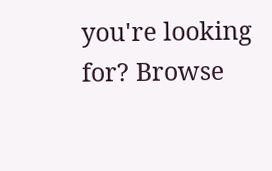you're looking for? Browse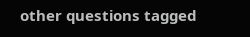other questions tagged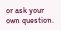or ask your own question.